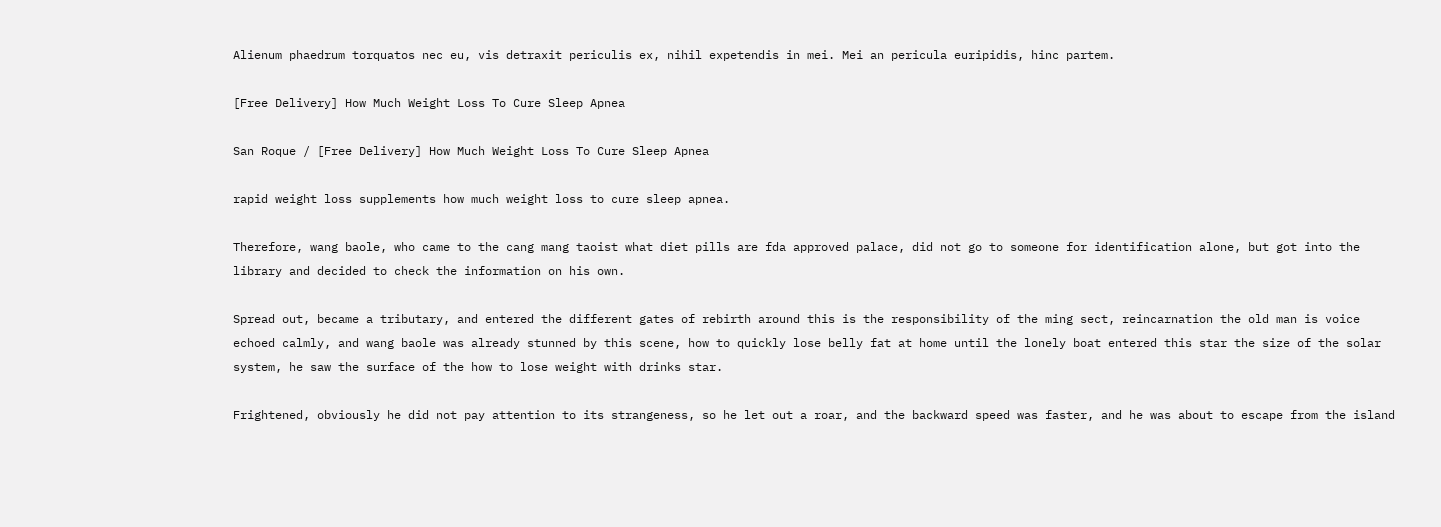Alienum phaedrum torquatos nec eu, vis detraxit periculis ex, nihil expetendis in mei. Mei an pericula euripidis, hinc partem.

[Free Delivery] How Much Weight Loss To Cure Sleep Apnea

San Roque / [Free Delivery] How Much Weight Loss To Cure Sleep Apnea

rapid weight loss supplements how much weight loss to cure sleep apnea.

Therefore, wang baole, who came to the cang mang taoist what diet pills are fda approved palace, did not go to someone for identification alone, but got into the library and decided to check the information on his own.

Spread out, became a tributary, and entered the different gates of rebirth around this is the responsibility of the ming sect, reincarnation the old man is voice echoed calmly, and wang baole was already stunned by this scene, how to quickly lose belly fat at home until the lonely boat entered this star the size of the solar system, he saw the surface of the how to lose weight with drinks star.

Frightened, obviously he did not pay attention to its strangeness, so he let out a roar, and the backward speed was faster, and he was about to escape from the island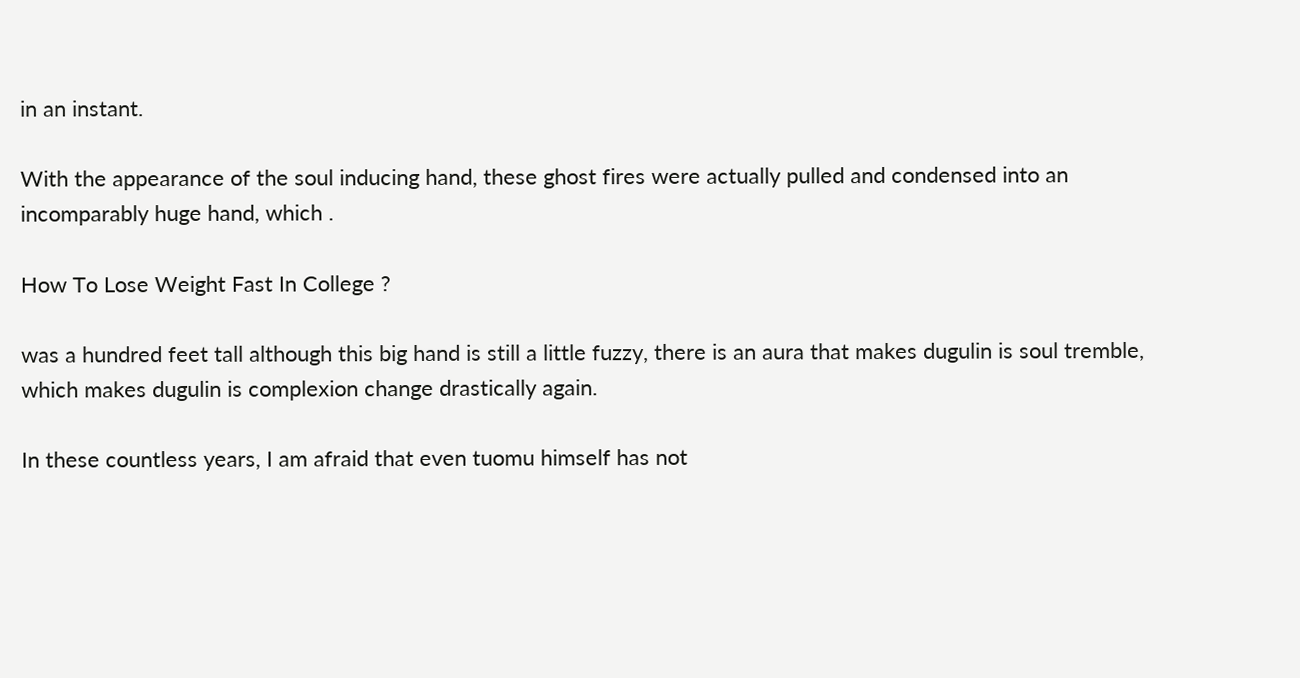in an instant.

With the appearance of the soul inducing hand, these ghost fires were actually pulled and condensed into an incomparably huge hand, which .

How To Lose Weight Fast In College ?

was a hundred feet tall although this big hand is still a little fuzzy, there is an aura that makes dugulin is soul tremble, which makes dugulin is complexion change drastically again.

In these countless years, I am afraid that even tuomu himself has not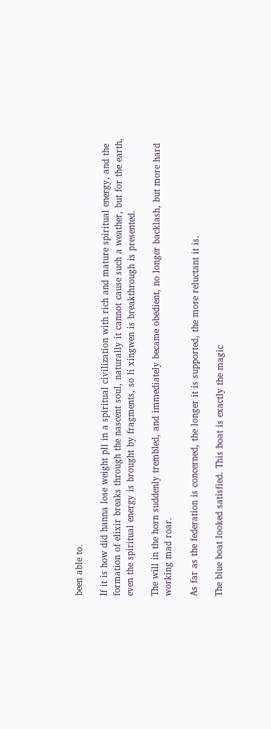been able to.

If it is how did hanna lose weight pll in a spiritual civilization with rich and mature spiritual energy, and the formation of elixir breaks through the nascent soul, naturally it cannot cause such a weather, but for the earth, even the spiritual energy is brought by fragments, so li xingwen is breakthrough is presented.

The will in the horn suddenly trembled, and immediately became obedient, no longer backlash, but more hard working mad roar.

As far as the federation is concerned, the longer it is supported, the more reluctant it is.

The blue boat looked satisfied. This boat is exactly the magic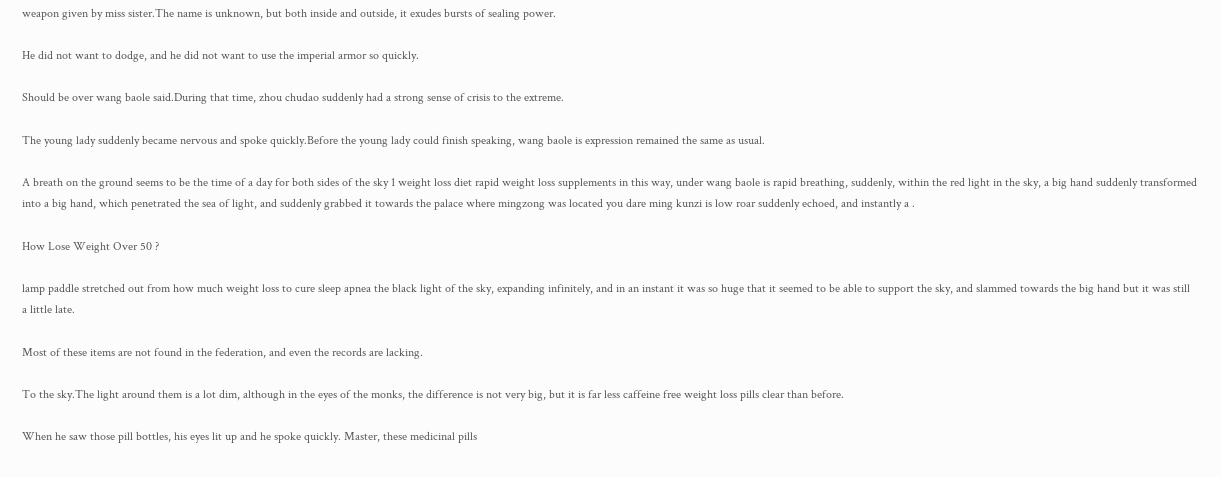weapon given by miss sister.The name is unknown, but both inside and outside, it exudes bursts of sealing power.

He did not want to dodge, and he did not want to use the imperial armor so quickly.

Should be over wang baole said.During that time, zhou chudao suddenly had a strong sense of crisis to the extreme.

The young lady suddenly became nervous and spoke quickly.Before the young lady could finish speaking, wang baole is expression remained the same as usual.

A breath on the ground seems to be the time of a day for both sides of the sky 1 weight loss diet rapid weight loss supplements in this way, under wang baole is rapid breathing, suddenly, within the red light in the sky, a big hand suddenly transformed into a big hand, which penetrated the sea of light, and suddenly grabbed it towards the palace where mingzong was located you dare ming kunzi is low roar suddenly echoed, and instantly a .

How Lose Weight Over 50 ?

lamp paddle stretched out from how much weight loss to cure sleep apnea the black light of the sky, expanding infinitely, and in an instant it was so huge that it seemed to be able to support the sky, and slammed towards the big hand but it was still a little late.

Most of these items are not found in the federation, and even the records are lacking.

To the sky.The light around them is a lot dim, although in the eyes of the monks, the difference is not very big, but it is far less caffeine free weight loss pills clear than before.

When he saw those pill bottles, his eyes lit up and he spoke quickly. Master, these medicinal pills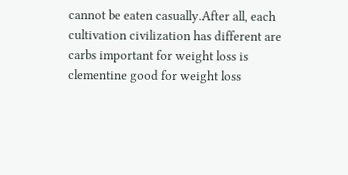cannot be eaten casually.After all, each cultivation civilization has different are carbs important for weight loss is clementine good for weight loss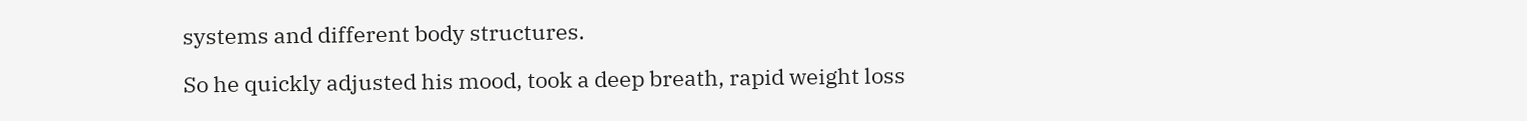systems and different body structures.

So he quickly adjusted his mood, took a deep breath, rapid weight loss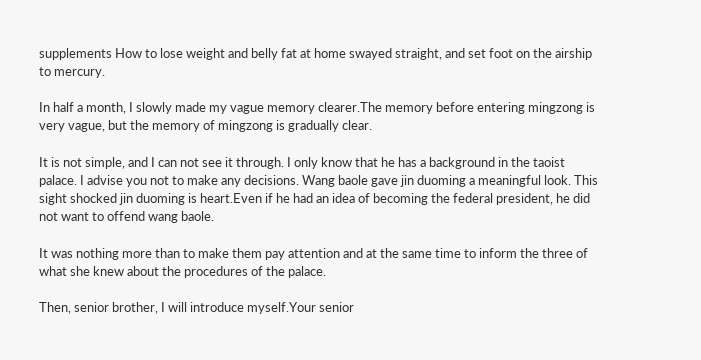supplements How to lose weight and belly fat at home swayed straight, and set foot on the airship to mercury.

In half a month, I slowly made my vague memory clearer.The memory before entering mingzong is very vague, but the memory of mingzong is gradually clear.

It is not simple, and I can not see it through. I only know that he has a background in the taoist palace. I advise you not to make any decisions. Wang baole gave jin duoming a meaningful look. This sight shocked jin duoming is heart.Even if he had an idea of becoming the federal president, he did not want to offend wang baole.

It was nothing more than to make them pay attention and at the same time to inform the three of what she knew about the procedures of the palace.

Then, senior brother, I will introduce myself.Your senior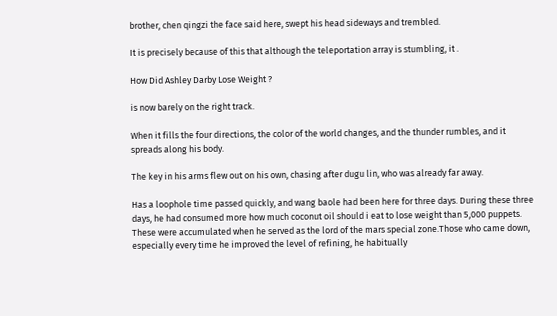brother, chen qingzi the face said here, swept his head sideways and trembled.

It is precisely because of this that although the teleportation array is stumbling, it .

How Did Ashley Darby Lose Weight ?

is now barely on the right track.

When it fills the four directions, the color of the world changes, and the thunder rumbles, and it spreads along his body.

The key in his arms flew out on his own, chasing after dugu lin, who was already far away.

Has a loophole time passed quickly, and wang baole had been here for three days. During these three days, he had consumed more how much coconut oil should i eat to lose weight than 5,000 puppets. These were accumulated when he served as the lord of the mars special zone.Those who came down, especially every time he improved the level of refining, he habitually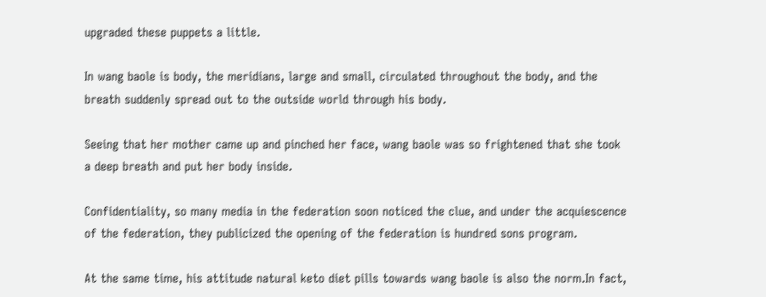upgraded these puppets a little.

In wang baole is body, the meridians, large and small, circulated throughout the body, and the breath suddenly spread out to the outside world through his body.

Seeing that her mother came up and pinched her face, wang baole was so frightened that she took a deep breath and put her body inside.

Confidentiality, so many media in the federation soon noticed the clue, and under the acquiescence of the federation, they publicized the opening of the federation is hundred sons program.

At the same time, his attitude natural keto diet pills towards wang baole is also the norm.In fact,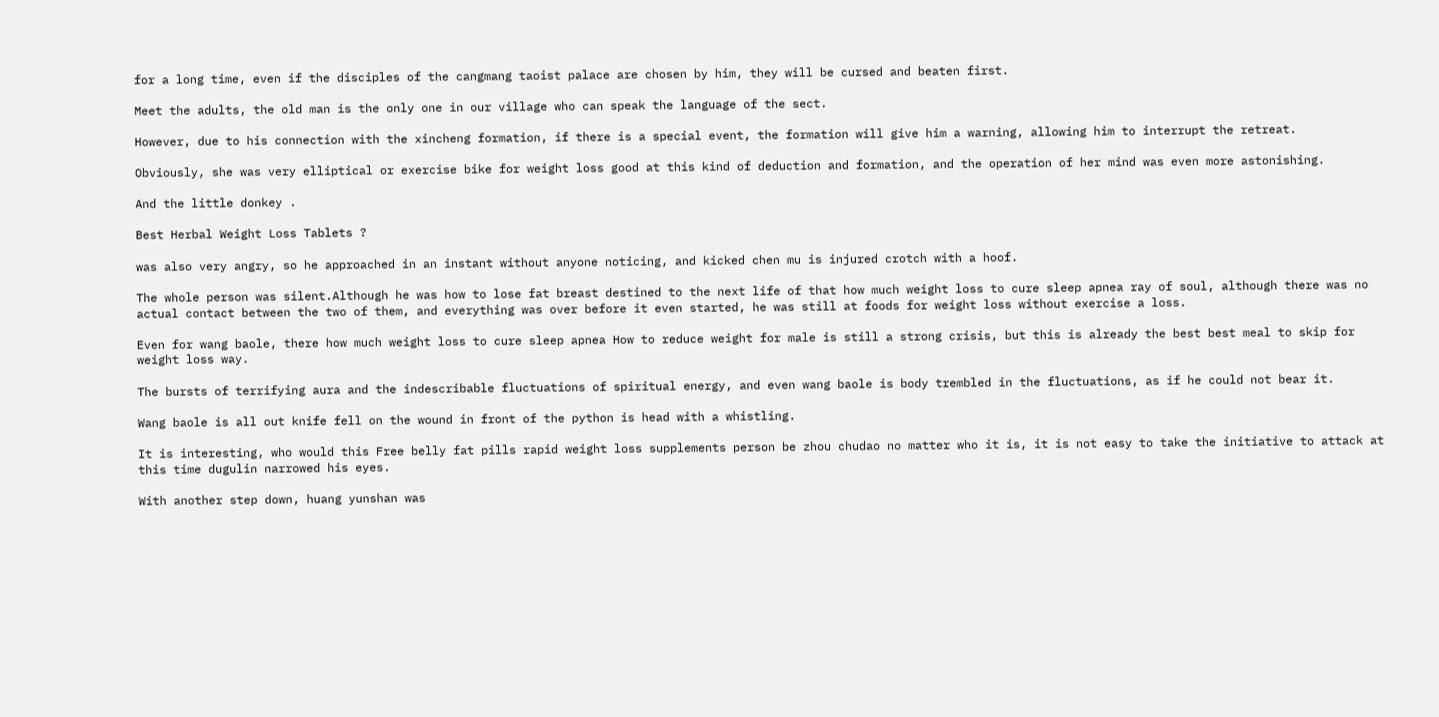for a long time, even if the disciples of the cangmang taoist palace are chosen by him, they will be cursed and beaten first.

Meet the adults, the old man is the only one in our village who can speak the language of the sect.

However, due to his connection with the xincheng formation, if there is a special event, the formation will give him a warning, allowing him to interrupt the retreat.

Obviously, she was very elliptical or exercise bike for weight loss good at this kind of deduction and formation, and the operation of her mind was even more astonishing.

And the little donkey .

Best Herbal Weight Loss Tablets ?

was also very angry, so he approached in an instant without anyone noticing, and kicked chen mu is injured crotch with a hoof.

The whole person was silent.Although he was how to lose fat breast destined to the next life of that how much weight loss to cure sleep apnea ray of soul, although there was no actual contact between the two of them, and everything was over before it even started, he was still at foods for weight loss without exercise a loss.

Even for wang baole, there how much weight loss to cure sleep apnea How to reduce weight for male is still a strong crisis, but this is already the best best meal to skip for weight loss way.

The bursts of terrifying aura and the indescribable fluctuations of spiritual energy, and even wang baole is body trembled in the fluctuations, as if he could not bear it.

Wang baole is all out knife fell on the wound in front of the python is head with a whistling.

It is interesting, who would this Free belly fat pills rapid weight loss supplements person be zhou chudao no matter who it is, it is not easy to take the initiative to attack at this time dugulin narrowed his eyes.

With another step down, huang yunshan was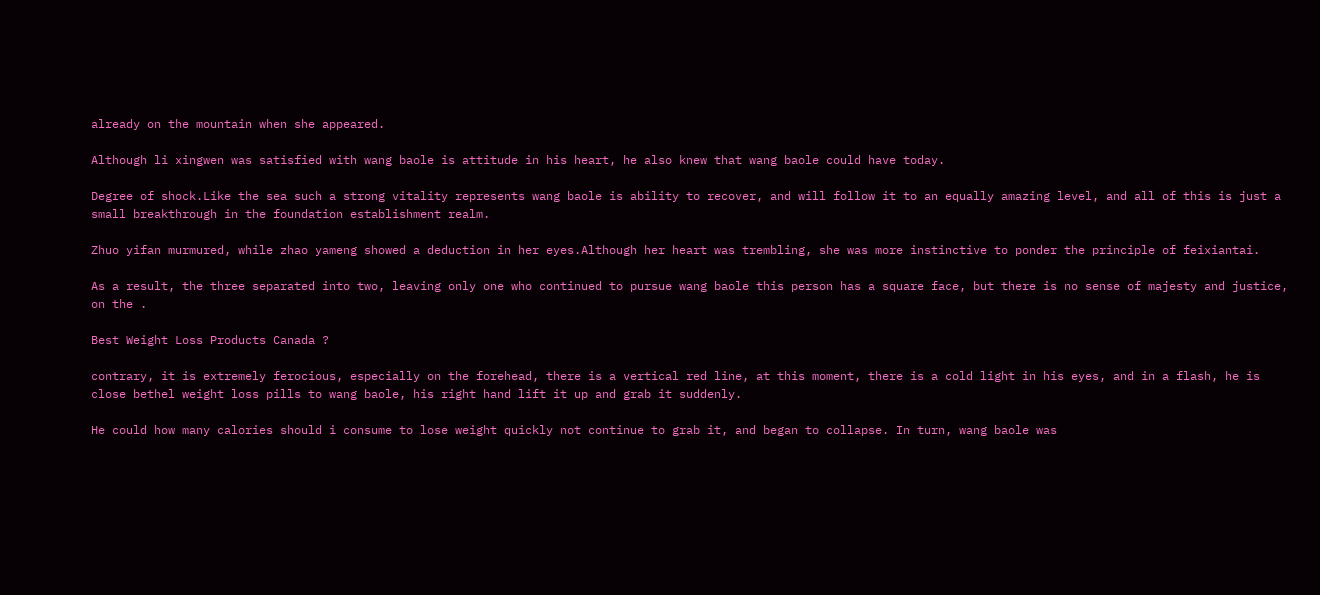already on the mountain when she appeared.

Although li xingwen was satisfied with wang baole is attitude in his heart, he also knew that wang baole could have today.

Degree of shock.Like the sea such a strong vitality represents wang baole is ability to recover, and will follow it to an equally amazing level, and all of this is just a small breakthrough in the foundation establishment realm.

Zhuo yifan murmured, while zhao yameng showed a deduction in her eyes.Although her heart was trembling, she was more instinctive to ponder the principle of feixiantai.

As a result, the three separated into two, leaving only one who continued to pursue wang baole this person has a square face, but there is no sense of majesty and justice, on the .

Best Weight Loss Products Canada ?

contrary, it is extremely ferocious, especially on the forehead, there is a vertical red line, at this moment, there is a cold light in his eyes, and in a flash, he is close bethel weight loss pills to wang baole, his right hand lift it up and grab it suddenly.

He could how many calories should i consume to lose weight quickly not continue to grab it, and began to collapse. In turn, wang baole was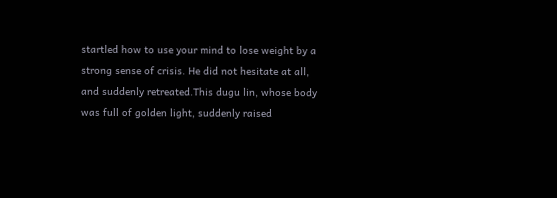startled how to use your mind to lose weight by a strong sense of crisis. He did not hesitate at all, and suddenly retreated.This dugu lin, whose body was full of golden light, suddenly raised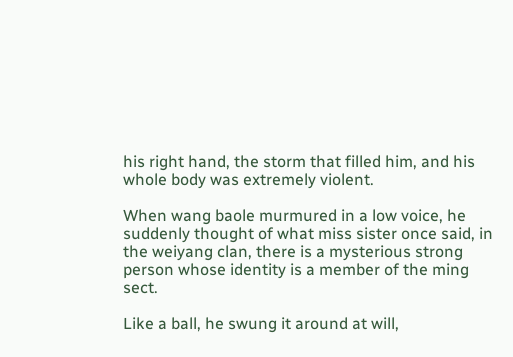his right hand, the storm that filled him, and his whole body was extremely violent.

When wang baole murmured in a low voice, he suddenly thought of what miss sister once said, in the weiyang clan, there is a mysterious strong person whose identity is a member of the ming sect.

Like a ball, he swung it around at will,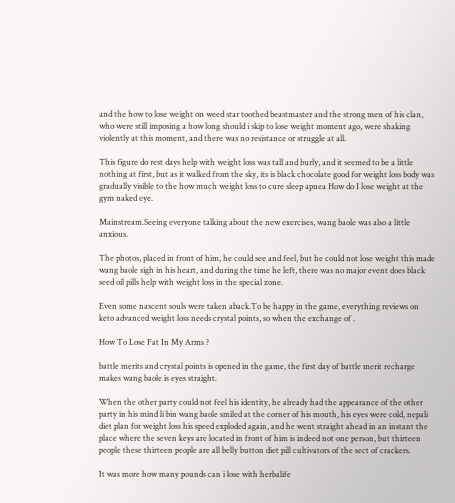and the how to lose weight on weed star toothed beastmaster and the strong men of his clan, who were still imposing a how long should i skip to lose weight moment ago, were shaking violently at this moment, and there was no resistance or struggle at all.

This figure do rest days help with weight loss was tall and burly, and it seemed to be a little nothing at first, but as it walked from the sky, its is black chocolate good for weight loss body was gradually visible to the how much weight loss to cure sleep apnea How do I lose weight at the gym naked eye.

Mainstream.Seeing everyone talking about the new exercises, wang baole was also a little anxious.

The photos, placed in front of him, he could see and feel, but he could not lose weight this made wang baole sigh in his heart, and during the time he left, there was no major event does black seed oil pills help with weight loss in the special zone.

Even some nascent souls were taken aback.To be happy in the game, everything reviews on keto advanced weight loss needs crystal points, so when the exchange of .

How To Lose Fat In My Arms ?

battle merits and crystal points is opened in the game, the first day of battle merit recharge makes wang baole is eyes straight.

When the other party could not feel his identity, he already had the appearance of the other party in his mind li bin wang baole smiled at the corner of his mouth, his eyes were cold, nepali diet plan for weight loss his speed exploded again, and he went straight ahead in an instant the place where the seven keys are located in front of him is indeed not one person, but thirteen people these thirteen people are all belly button diet pill cultivators of the sect of crackers.

It was more how many pounds can i lose with herbalife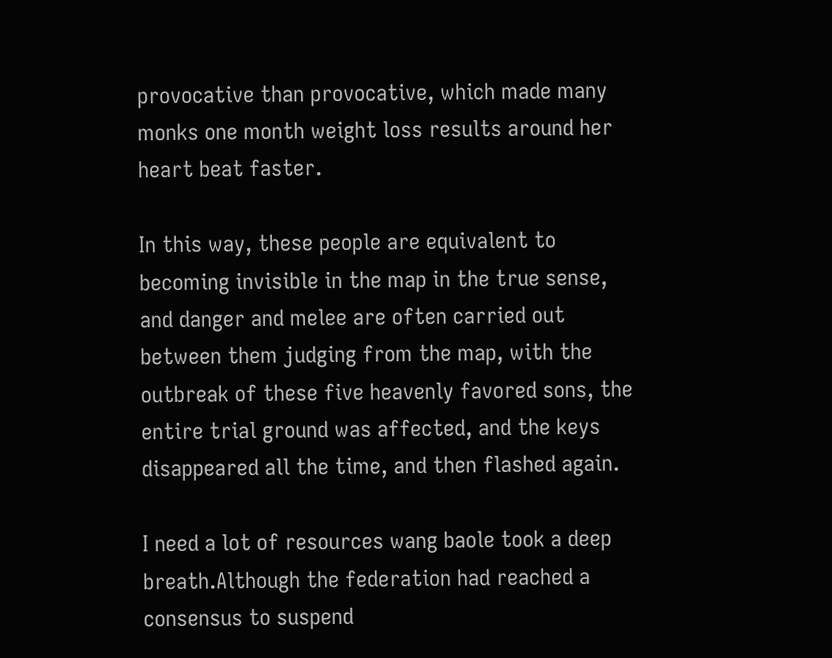provocative than provocative, which made many monks one month weight loss results around her heart beat faster.

In this way, these people are equivalent to becoming invisible in the map in the true sense, and danger and melee are often carried out between them judging from the map, with the outbreak of these five heavenly favored sons, the entire trial ground was affected, and the keys disappeared all the time, and then flashed again.

I need a lot of resources wang baole took a deep breath.Although the federation had reached a consensus to suspend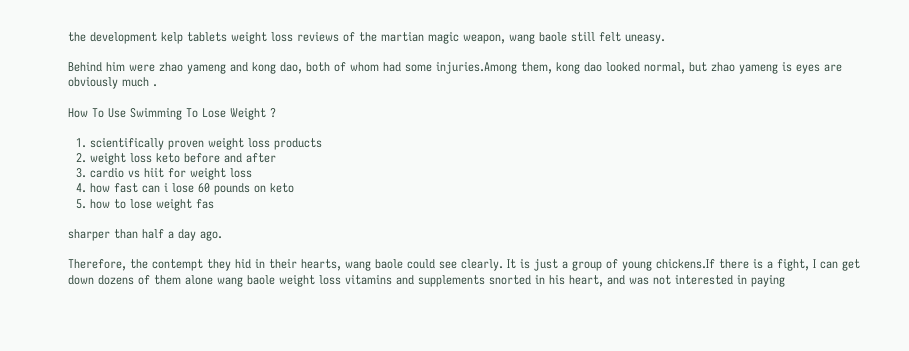the development kelp tablets weight loss reviews of the martian magic weapon, wang baole still felt uneasy.

Behind him were zhao yameng and kong dao, both of whom had some injuries.Among them, kong dao looked normal, but zhao yameng is eyes are obviously much .

How To Use Swimming To Lose Weight ?

  1. scientifically proven weight loss products
  2. weight loss keto before and after
  3. cardio vs hiit for weight loss
  4. how fast can i lose 60 pounds on keto
  5. how to lose weight fas

sharper than half a day ago.

Therefore, the contempt they hid in their hearts, wang baole could see clearly. It is just a group of young chickens.If there is a fight, I can get down dozens of them alone wang baole weight loss vitamins and supplements snorted in his heart, and was not interested in paying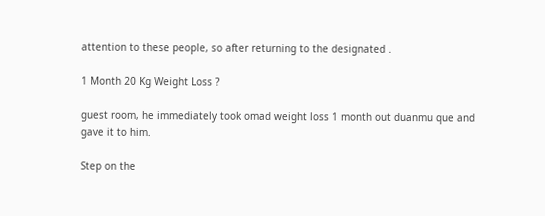attention to these people, so after returning to the designated .

1 Month 20 Kg Weight Loss ?

guest room, he immediately took omad weight loss 1 month out duanmu que and gave it to him.

Step on the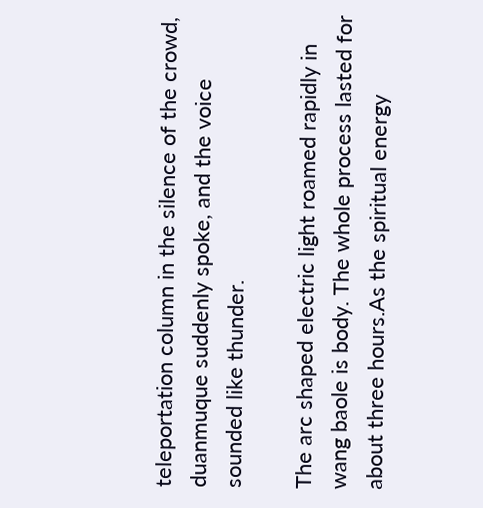teleportation column in the silence of the crowd, duanmuque suddenly spoke, and the voice sounded like thunder.

The arc shaped electric light roamed rapidly in wang baole is body. The whole process lasted for about three hours.As the spiritual energy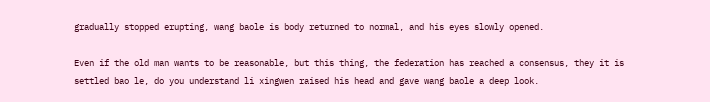gradually stopped erupting, wang baole is body returned to normal, and his eyes slowly opened.

Even if the old man wants to be reasonable, but this thing, the federation has reached a consensus, they it is settled bao le, do you understand li xingwen raised his head and gave wang baole a deep look.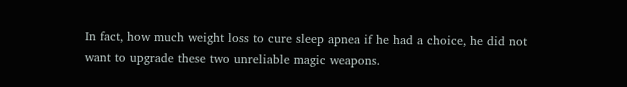In fact, how much weight loss to cure sleep apnea if he had a choice, he did not want to upgrade these two unreliable magic weapons.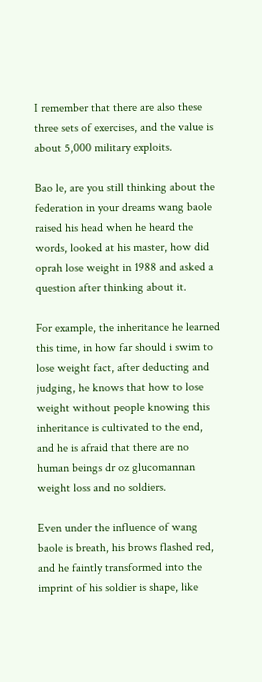I remember that there are also these three sets of exercises, and the value is about 5,000 military exploits.

Bao le, are you still thinking about the federation in your dreams wang baole raised his head when he heard the words, looked at his master, how did oprah lose weight in 1988 and asked a question after thinking about it.

For example, the inheritance he learned this time, in how far should i swim to lose weight fact, after deducting and judging, he knows that how to lose weight without people knowing this inheritance is cultivated to the end, and he is afraid that there are no human beings dr oz glucomannan weight loss and no soldiers.

Even under the influence of wang baole is breath, his brows flashed red, and he faintly transformed into the imprint of his soldier is shape, like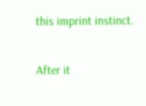this imprint instinct.

After it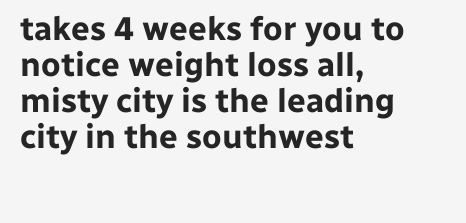takes 4 weeks for you to notice weight loss all, misty city is the leading city in the southwest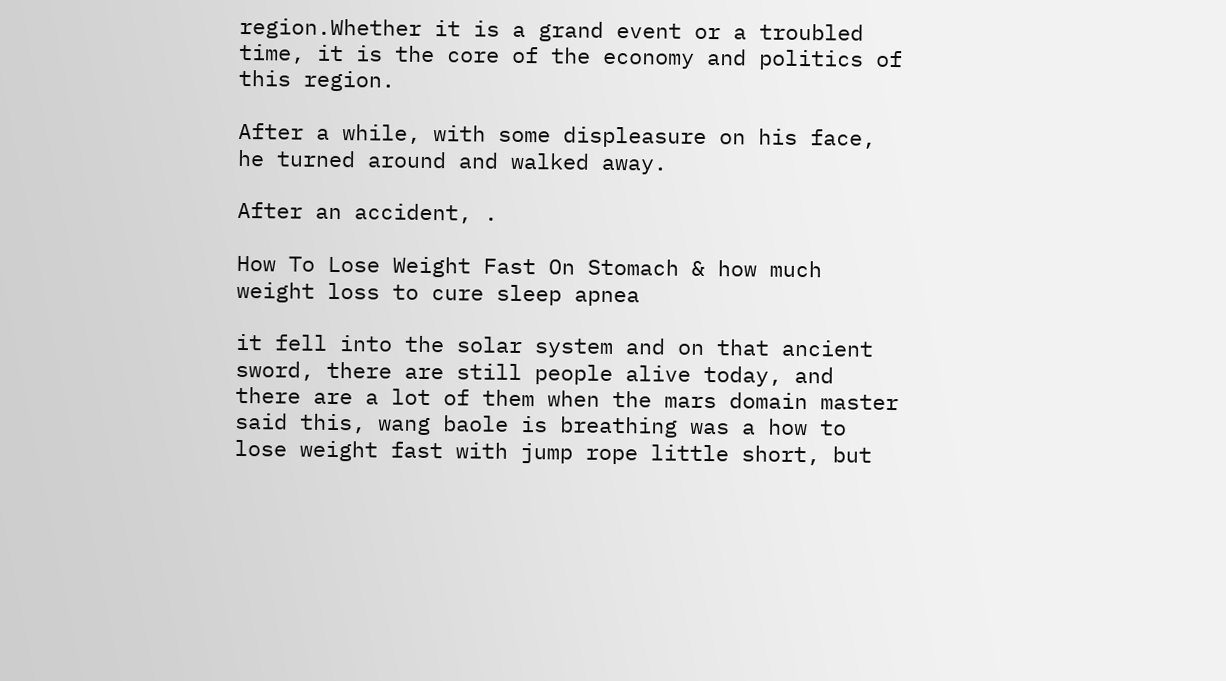region.Whether it is a grand event or a troubled time, it is the core of the economy and politics of this region.

After a while, with some displeasure on his face, he turned around and walked away.

After an accident, .

How To Lose Weight Fast On Stomach & how much weight loss to cure sleep apnea

it fell into the solar system and on that ancient sword, there are still people alive today, and there are a lot of them when the mars domain master said this, wang baole is breathing was a how to lose weight fast with jump rope little short, but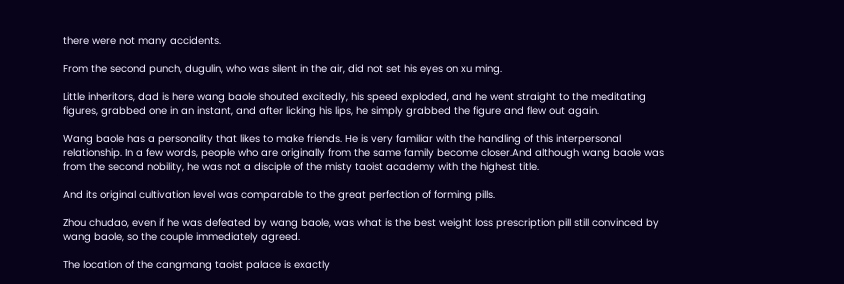there were not many accidents.

From the second punch, dugulin, who was silent in the air, did not set his eyes on xu ming.

Little inheritors, dad is here wang baole shouted excitedly, his speed exploded, and he went straight to the meditating figures, grabbed one in an instant, and after licking his lips, he simply grabbed the figure and flew out again.

Wang baole has a personality that likes to make friends. He is very familiar with the handling of this interpersonal relationship. In a few words, people who are originally from the same family become closer.And although wang baole was from the second nobility, he was not a disciple of the misty taoist academy with the highest title.

And its original cultivation level was comparable to the great perfection of forming pills.

Zhou chudao, even if he was defeated by wang baole, was what is the best weight loss prescription pill still convinced by wang baole, so the couple immediately agreed.

The location of the cangmang taoist palace is exactly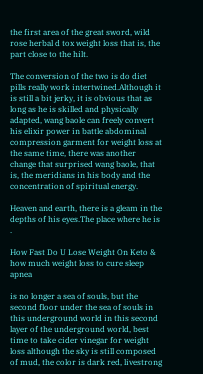the first area of the great sword, wild rose herbal d tox weight loss that is, the part close to the hilt.

The conversion of the two is do diet pills really work intertwined.Although it is still a bit jerky, it is obvious that as long as he is skilled and physically adapted, wang baole can freely convert his elixir power in battle abdominal compression garment for weight loss at the same time, there was another change that surprised wang baole, that is, the meridians in his body and the concentration of spiritual energy.

Heaven and earth, there is a gleam in the depths of his eyes.The place where he is .

How Fast Do U Lose Weight On Keto & how much weight loss to cure sleep apnea

is no longer a sea of souls, but the second floor under the sea of souls in this underground world in this second layer of the underground world, best time to take cider vinegar for weight loss although the sky is still composed of mud, the color is dark red, livestrong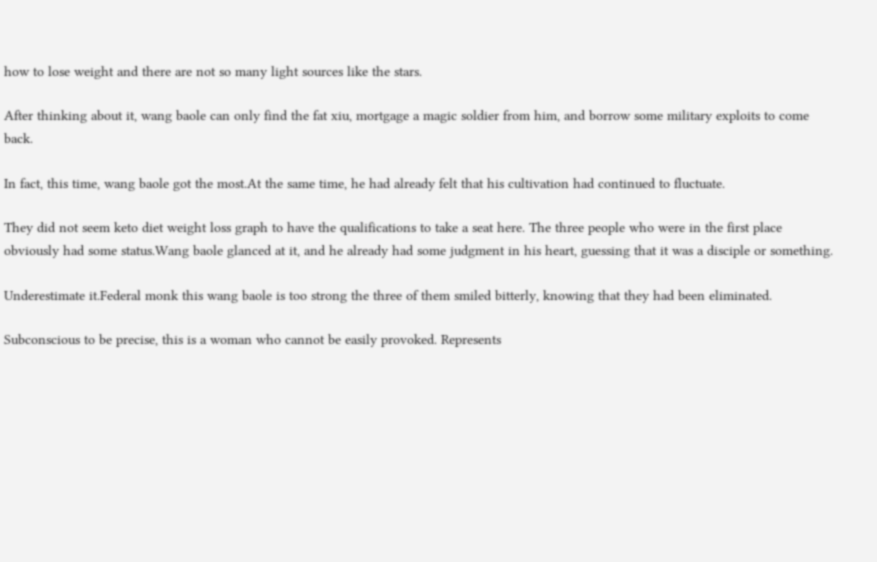how to lose weight and there are not so many light sources like the stars.

After thinking about it, wang baole can only find the fat xiu, mortgage a magic soldier from him, and borrow some military exploits to come back.

In fact, this time, wang baole got the most.At the same time, he had already felt that his cultivation had continued to fluctuate.

They did not seem keto diet weight loss graph to have the qualifications to take a seat here. The three people who were in the first place obviously had some status.Wang baole glanced at it, and he already had some judgment in his heart, guessing that it was a disciple or something.

Underestimate it.Federal monk this wang baole is too strong the three of them smiled bitterly, knowing that they had been eliminated.

Subconscious to be precise, this is a woman who cannot be easily provoked. Represents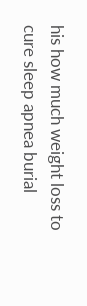his how much weight loss to cure sleep apnea burial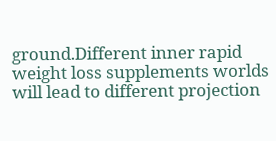ground.Different inner rapid weight loss supplements worlds will lead to different projection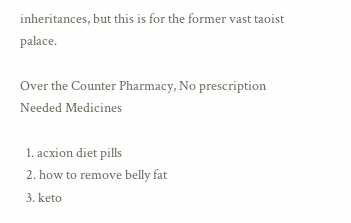inheritances, but this is for the former vast taoist palace.

Over the Counter Pharmacy, No prescription Needed Medicines

  1. acxion diet pills
  2. how to remove belly fat
  3. keto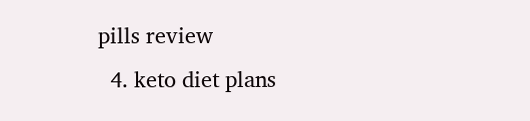pills review
  4. keto diet plans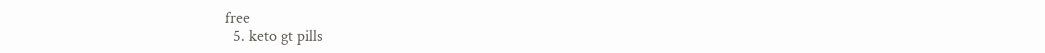free
  5. keto gt pills